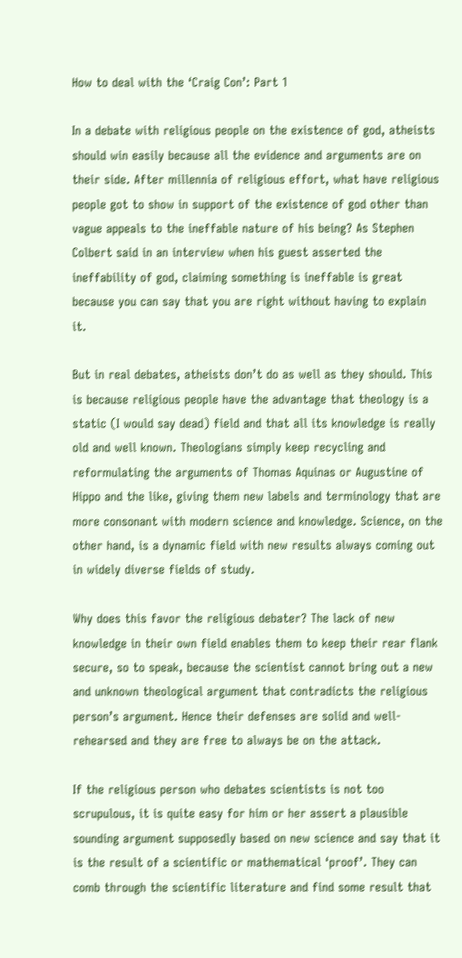How to deal with the ‘Craig Con’: Part 1

In a debate with religious people on the existence of god, atheists should win easily because all the evidence and arguments are on their side. After millennia of religious effort, what have religious people got to show in support of the existence of god other than vague appeals to the ineffable nature of his being? As Stephen Colbert said in an interview when his guest asserted the ineffability of god, claiming something is ineffable is great because you can say that you are right without having to explain it.

But in real debates, atheists don’t do as well as they should. This is because religious people have the advantage that theology is a static (I would say dead) field and that all its knowledge is really old and well known. Theologians simply keep recycling and reformulating the arguments of Thomas Aquinas or Augustine of Hippo and the like, giving them new labels and terminology that are more consonant with modern science and knowledge. Science, on the other hand, is a dynamic field with new results always coming out in widely diverse fields of study.

Why does this favor the religious debater? The lack of new knowledge in their own field enables them to keep their rear flank secure, so to speak, because the scientist cannot bring out a new and unknown theological argument that contradicts the religious person’s argument. Hence their defenses are solid and well-rehearsed and they are free to always be on the attack.

If the religious person who debates scientists is not too scrupulous, it is quite easy for him or her assert a plausible sounding argument supposedly based on new science and say that it is the result of a scientific or mathematical ‘proof’. They can comb through the scientific literature and find some result that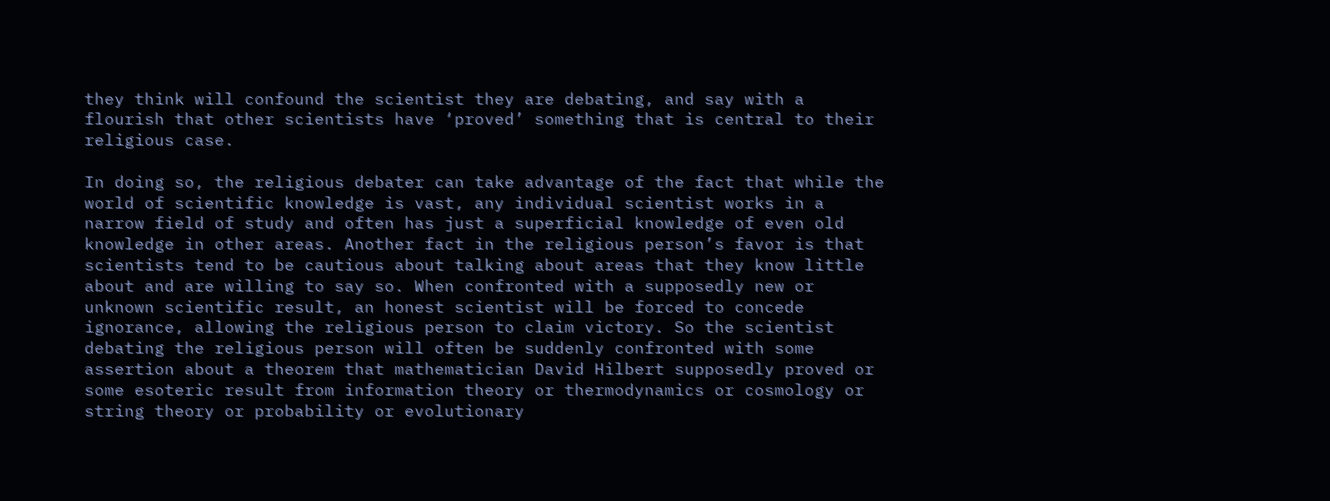they think will confound the scientist they are debating, and say with a flourish that other scientists have ‘proved’ something that is central to their religious case.

In doing so, the religious debater can take advantage of the fact that while the world of scientific knowledge is vast, any individual scientist works in a narrow field of study and often has just a superficial knowledge of even old knowledge in other areas. Another fact in the religious person’s favor is that scientists tend to be cautious about talking about areas that they know little about and are willing to say so. When confronted with a supposedly new or unknown scientific result, an honest scientist will be forced to concede ignorance, allowing the religious person to claim victory. So the scientist debating the religious person will often be suddenly confronted with some assertion about a theorem that mathematician David Hilbert supposedly proved or some esoteric result from information theory or thermodynamics or cosmology or string theory or probability or evolutionary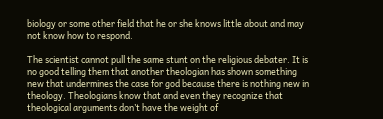biology or some other field that he or she knows little about and may not know how to respond.

The scientist cannot pull the same stunt on the religious debater. It is no good telling them that another theologian has shown something new that undermines the case for god because there is nothing new in theology. Theologians know that and even they recognize that theological arguments don’t have the weight of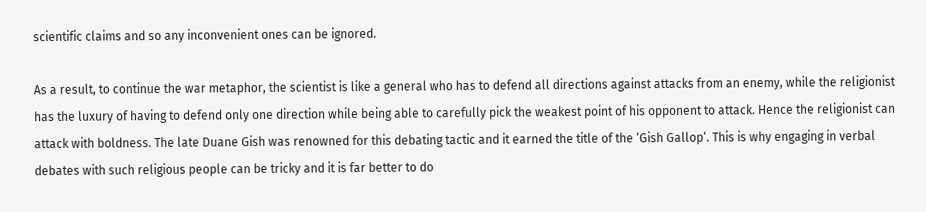scientific claims and so any inconvenient ones can be ignored.

As a result, to continue the war metaphor, the scientist is like a general who has to defend all directions against attacks from an enemy, while the religionist has the luxury of having to defend only one direction while being able to carefully pick the weakest point of his opponent to attack. Hence the religionist can attack with boldness. The late Duane Gish was renowned for this debating tactic and it earned the title of the ‘Gish Gallop‘. This is why engaging in verbal debates with such religious people can be tricky and it is far better to do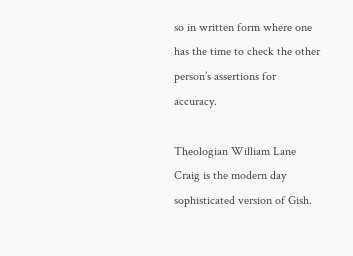so in written form where one has the time to check the other person’s assertions for accuracy.

Theologian William Lane Craig is the modern day sophisticated version of Gish.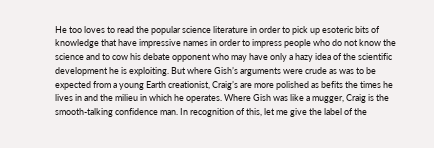He too loves to read the popular science literature in order to pick up esoteric bits of knowledge that have impressive names in order to impress people who do not know the science and to cow his debate opponent who may have only a hazy idea of the scientific development he is exploiting. But where Gish’s arguments were crude as was to be expected from a young Earth creationist, Craig’s are more polished as befits the times he lives in and the milieu in which he operates. Where Gish was like a mugger, Craig is the smooth-talking confidence man. In recognition of this, let me give the label of the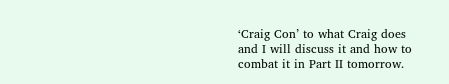‘Craig Con’ to what Craig does and I will discuss it and how to combat it in Part II tomorrow.